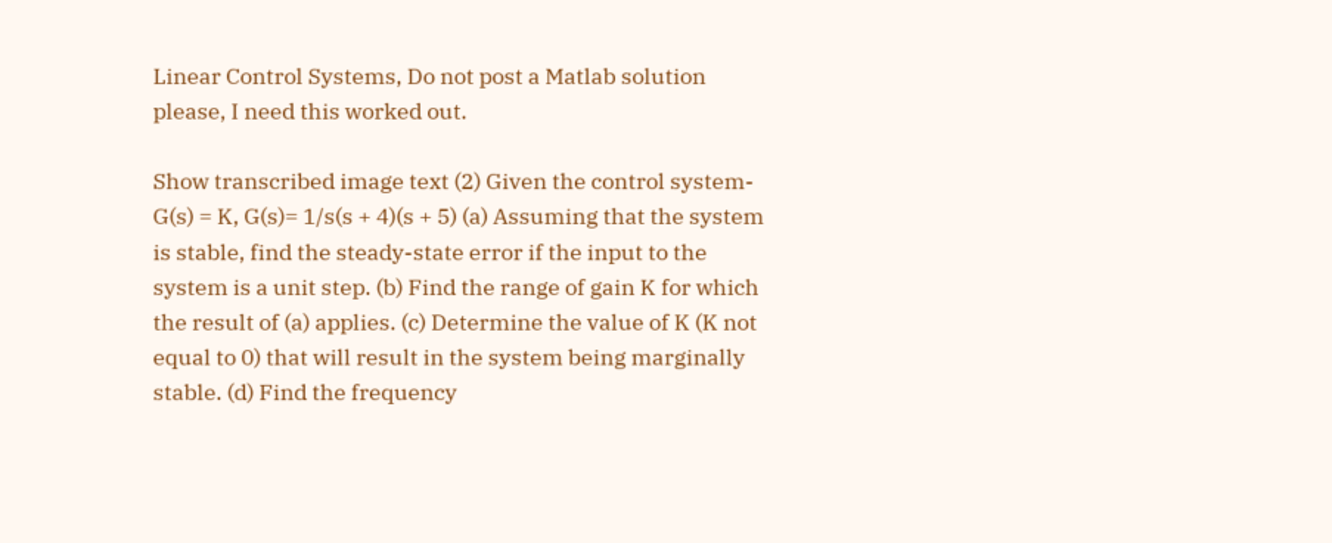Linear Control Systems, Do not post a Matlab solution please, I need this worked out.

Show transcribed image text (2) Given the control system- G(s) = K, G(s)= 1/s(s + 4)(s + 5) (a) Assuming that the system is stable, find the steady-state error if the input to the system is a unit step. (b) Find the range of gain K for which the result of (a) applies. (c) Determine the value of K (K not equal to 0) that will result in the system being marginally stable. (d) Find the frequency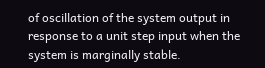of oscillation of the system output in response to a unit step input when the system is marginally stable.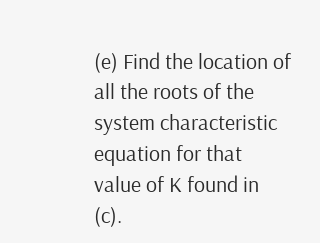(e) Find the location of all the roots of the system characteristic equation for that value of K found in (c).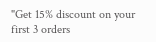"Get 15% discount on your first 3 orders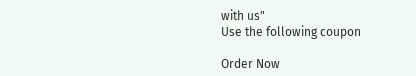with us"
Use the following coupon

Order Now